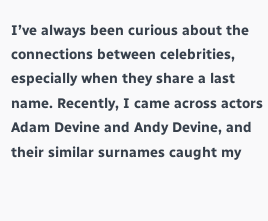I’ve always been curious about the connections between celebrities, especially when they share a last name. Recently, I came across actors Adam Devine and Andy Devine, and their similar surnames caught my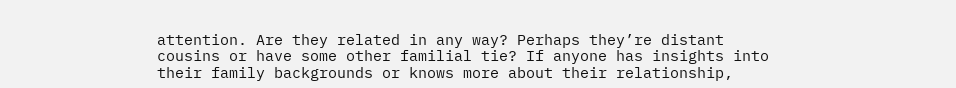attention. Are they related in any way? Perhaps they’re distant cousins or have some other familial tie? If anyone has insights into their family backgrounds or knows more about their relationship,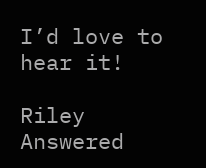I’d love to hear it!

Riley Answered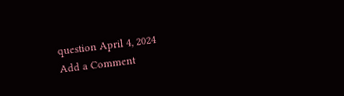question April 4, 2024
Add a Comment